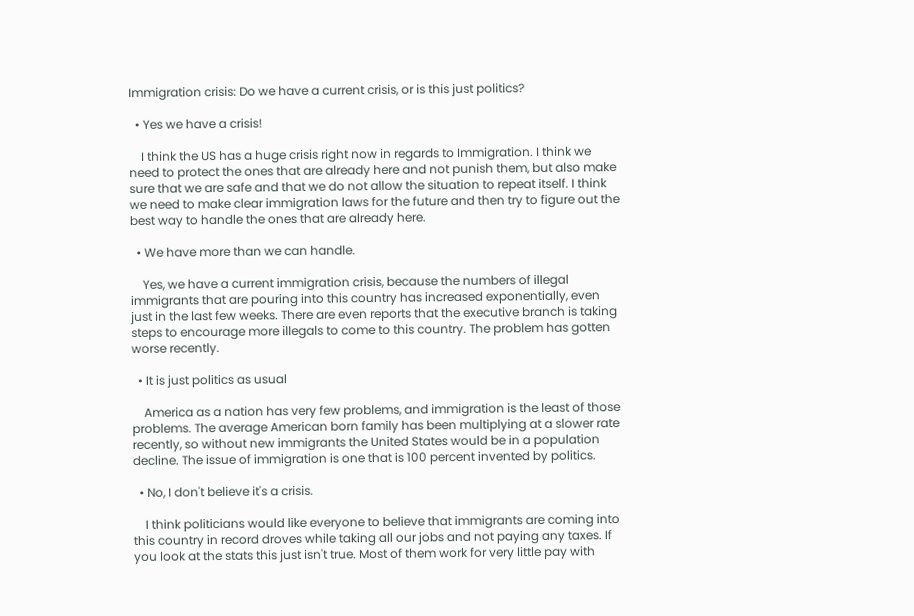Immigration crisis: Do we have a current crisis, or is this just politics?

  • Yes we have a crisis!

    I think the US has a huge crisis right now in regards to Immigration. I think we need to protect the ones that are already here and not punish them, but also make sure that we are safe and that we do not allow the situation to repeat itself. I think we need to make clear immigration laws for the future and then try to figure out the best way to handle the ones that are already here.

  • We have more than we can handle.

    Yes, we have a current immigration crisis, because the numbers of illegal immigrants that are pouring into this country has increased exponentially, even just in the last few weeks. There are even reports that the executive branch is taking steps to encourage more illegals to come to this country. The problem has gotten worse recently.

  • It is just politics as usual

    America as a nation has very few problems, and immigration is the least of those problems. The average American born family has been multiplying at a slower rate recently, so without new immigrants the United States would be in a population decline. The issue of immigration is one that is 100 percent invented by politics.

  • No, I don't believe it's a crisis.

    I think politicians would like everyone to believe that immigrants are coming into this country in record droves while taking all our jobs and not paying any taxes. If you look at the stats this just isn't true. Most of them work for very little pay with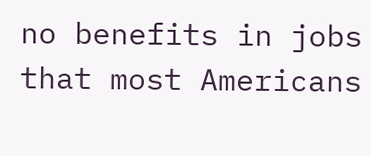no benefits in jobs that most Americans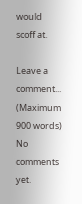would scoff at.

Leave a comment...
(Maximum 900 words)
No comments yet.